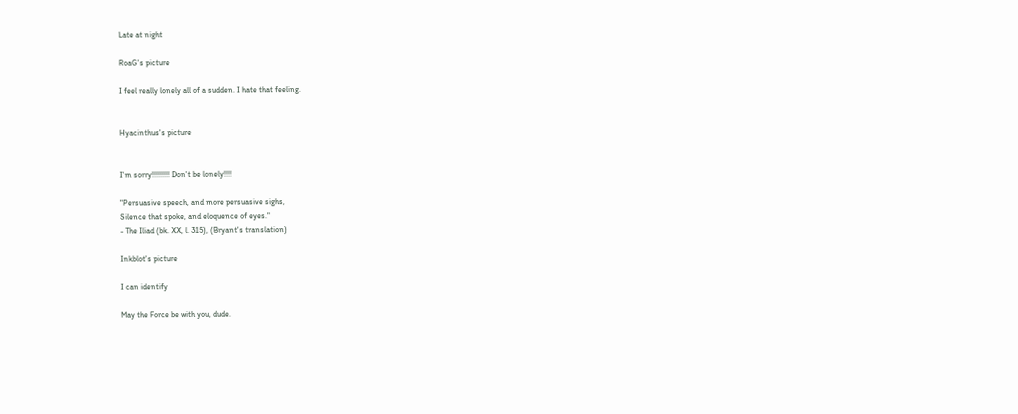Late at night

RoaG's picture

I feel really lonely all of a sudden. I hate that feeling.


Hyacinthus's picture


I'm sorry!!!!!!!!! Don't be lonely!!!!

"Persuasive speech, and more persuasive sighs,
Silence that spoke, and eloquence of eyes."
- The Iliad (bk. XX, l. 315), (Bryant's translation)

Inkblot's picture

I can identify

May the Force be with you, dude.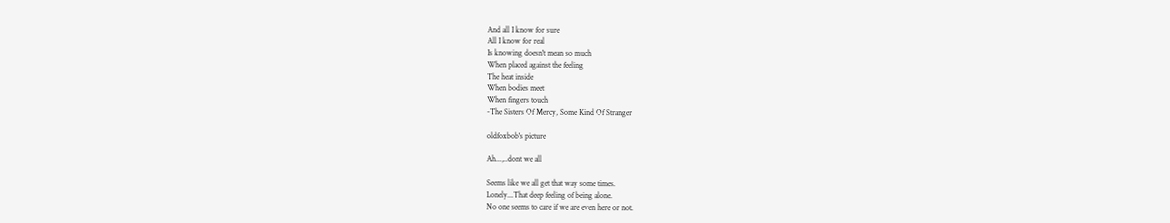And all I know for sure
All I know for real
Is knowing doesn't mean so much
When placed against the feeling
The heat inside
When bodies meet
When fingers touch
-The Sisters Of Mercy, Some Kind Of Stranger

oldfoxbob's picture

Ah...,..dont we all

Seems like we all get that way some times.
Lonely...That deep feeling of being alone.
No one seems to care if we are even here or not.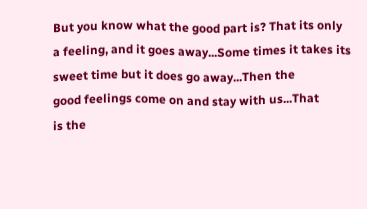But you know what the good part is? That its only
a feeling, and it goes away...Some times it takes its
sweet time but it does go away...Then the
good feelings come on and stay with us...That
is the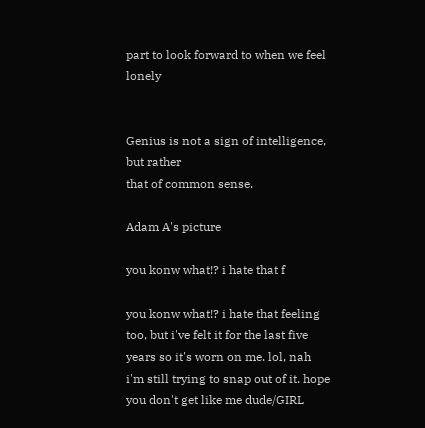part to look forward to when we feel lonely


Genius is not a sign of intelligence, but rather
that of common sense.

Adam A's picture

you konw what!? i hate that f

you konw what!? i hate that feeling too, but i've felt it for the last five years so it's worn on me. lol, nah i'm still trying to snap out of it. hope you don't get like me dude/GIRL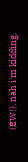(EW!). nah i'm kidding.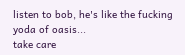listen to bob, he's like the fucking yoda of oasis...
take care